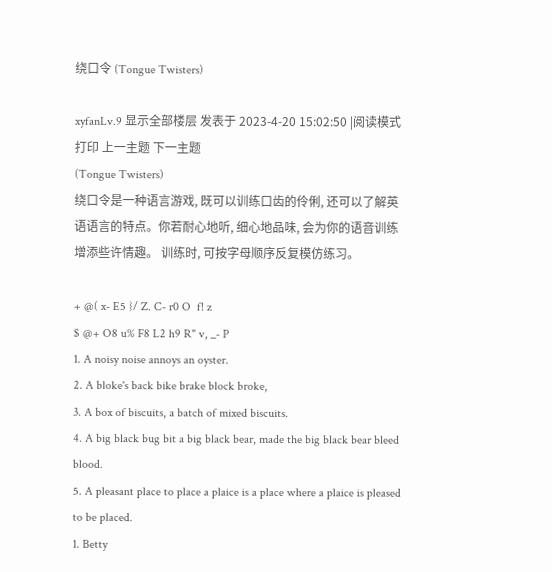绕口令 (Tongue Twisters)

xyfanLv.9 显示全部楼层 发表于 2023-4-20 15:02:50 |阅读模式 打印 上一主题 下一主题
(Tongue Twisters)
绕口令是一种语言游戏, 既可以训练口齿的伶俐, 还可以了解英语语言的特点。你若耐心地听, 细心地品味, 会为你的语音训练增添些许情趣。 训练时, 可按字母顺序反复模仿练习。

+ @( x- E5 }/ Z. C- r0 O  f! z
$ @+ O8 u% F8 L2 h9 R" v, _- P
1. A noisy noise annoys an oyster.
2. A bloke's back bike brake block broke,
3. A box of biscuits, a batch of mixed biscuits.
4. A big black bug bit a big black bear, made the big black bear bleed blood.
5. A pleasant place to place a plaice is a place where a plaice is pleased to be placed.
1. Betty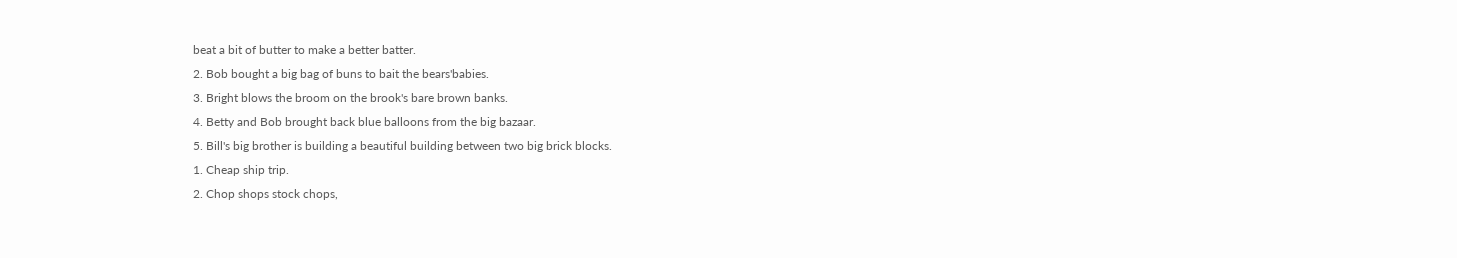beat a bit of butter to make a better batter.
2. Bob bought a big bag of buns to bait the bears'babies.
3. Bright blows the broom on the brook's bare brown banks.
4. Betty and Bob brought back blue balloons from the big bazaar.
5. Bill's big brother is building a beautiful building between two big brick blocks.
1. Cheap ship trip.
2. Chop shops stock chops,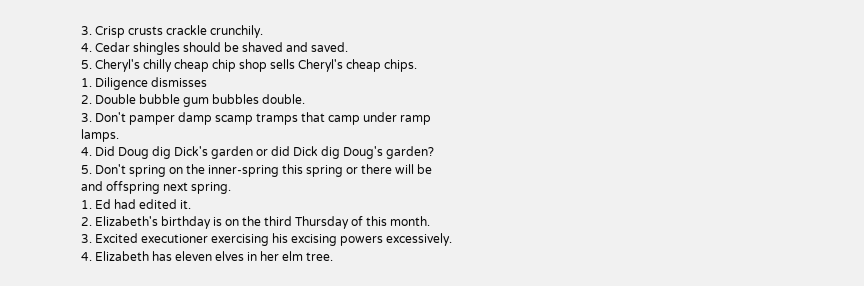3. Crisp crusts crackle crunchily.
4. Cedar shingles should be shaved and saved.
5. Cheryl's chilly cheap chip shop sells Cheryl's cheap chips.
1. Diligence dismisses
2. Double bubble gum bubbles double.
3. Don't pamper damp scamp tramps that camp under ramp lamps.
4. Did Doug dig Dick's garden or did Dick dig Doug's garden?
5. Don't spring on the inner-spring this spring or there will be and offspring next spring.
1. Ed had edited it.
2. Elizabeth's birthday is on the third Thursday of this month.
3. Excited executioner exercising his excising powers excessively.
4. Elizabeth has eleven elves in her elm tree.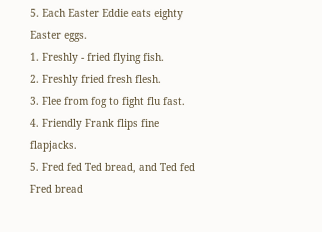5. Each Easter Eddie eats eighty Easter eggs.
1. Freshly - fried flying fish.
2. Freshly fried fresh flesh.
3. Flee from fog to fight flu fast.
4. Friendly Frank flips fine flapjacks.
5. Fred fed Ted bread, and Ted fed Fred bread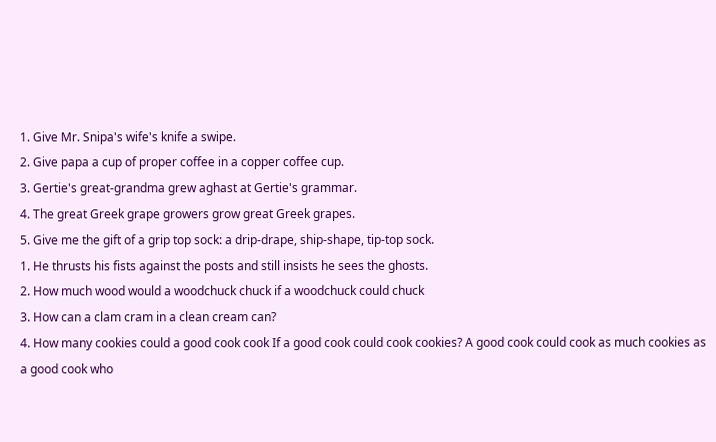1. Give Mr. Snipa's wife's knife a swipe.
2. Give papa a cup of proper coffee in a copper coffee cup.
3. Gertie's great-grandma grew aghast at Gertie's grammar.
4. The great Greek grape growers grow great Greek grapes.
5. Give me the gift of a grip top sock: a drip-drape, ship-shape, tip-top sock.
1. He thrusts his fists against the posts and still insists he sees the ghosts.
2. How much wood would a woodchuck chuck if a woodchuck could chuck
3. How can a clam cram in a clean cream can?
4. How many cookies could a good cook cook If a good cook could cook cookies? A good cook could cook as much cookies as a good cook who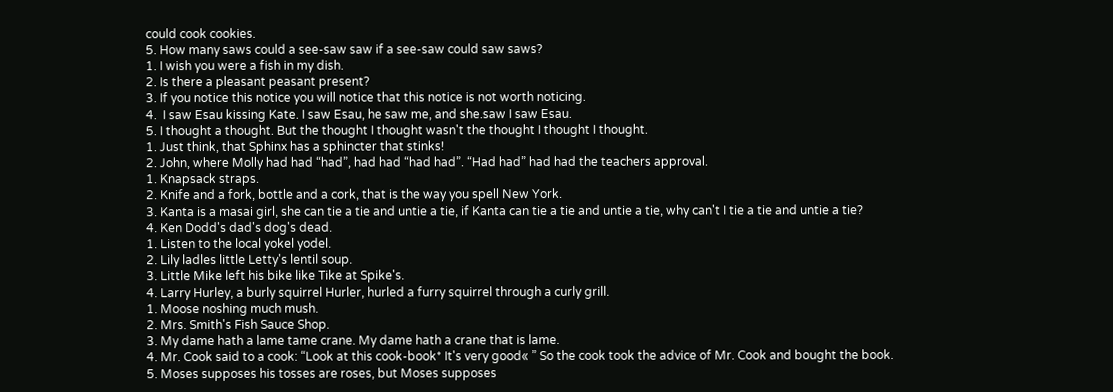could cook cookies.
5. How many saws could a see-saw saw if a see-saw could saw saws?
1. I wish you were a fish in my dish.
2. Is there a pleasant peasant present?
3. If you notice this notice you will notice that this notice is not worth noticing.
4.  I saw Esau kissing Kate. I saw Esau, he saw me, and she.saw I saw Esau.
5. I thought a thought. But the thought I thought wasn't the thought I thought I thought.
1. Just think, that Sphinx has a sphincter that stinks!
2. John, where Molly had had “had”, had had “had had”. “Had had” had had the teachers approval.
1. Knapsack straps.
2. Knife and a fork, bottle and a cork, that is the way you spell New York.
3. Kanta is a masai girl, she can tie a tie and untie a tie, if Kanta can tie a tie and untie a tie, why can't I tie a tie and untie a tie?
4. Ken Dodd's dad's dog's dead.
1. Listen to the local yokel yodel.
2. Lily ladles little Letty's lentil soup.
3. Little Mike left his bike like Tike at Spike's.
4. Larry Hurley, a burly squirrel Hurler, hurled a furry squirrel through a curly grill.
1. Moose noshing much mush.
2. Mrs. Smith's Fish Sauce Shop.
3. My dame hath a lame tame crane. My dame hath a crane that is lame.
4. Mr. Cook said to a cook: “Look at this cook-book* It's very good« ” So the cook took the advice of Mr. Cook and bought the book.
5. Moses supposes his tosses are roses, but Moses supposes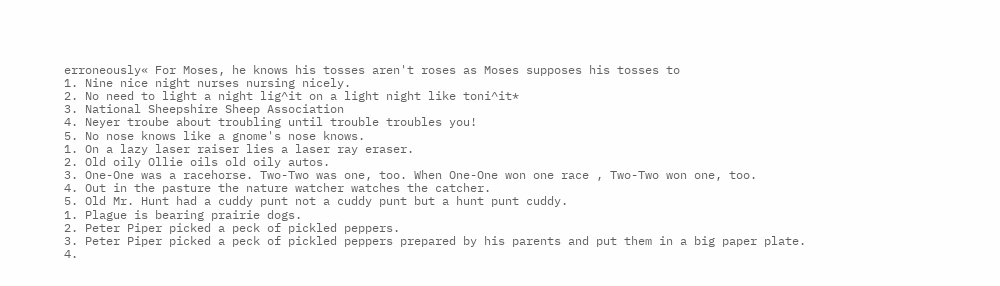erroneously« For Moses, he knows his tosses aren't roses as Moses supposes his tosses to
1. Nine nice night nurses nursing nicely.
2. No need to light a night lig^it on a light night like toni^it*
3. National Sheepshire Sheep Association
4. Neyer troube about troubling until trouble troubles you!
5. No nose knows like a gnome's nose knows.
1. On a lazy laser raiser lies a laser ray eraser.
2. Old oily Ollie oils old oily autos.
3. One-One was a racehorse. Two-Two was one, too. When One-One won one race , Two-Two won one, too.
4. Out in the pasture the nature watcher watches the catcher.
5. Old Mr. Hunt had a cuddy punt not a cuddy punt but a hunt punt cuddy.
1. Plague is bearing prairie dogs.
2. Peter Piper picked a peck of pickled peppers.
3. Peter Piper picked a peck of pickled peppers prepared by his parents and put them in a big paper plate.
4.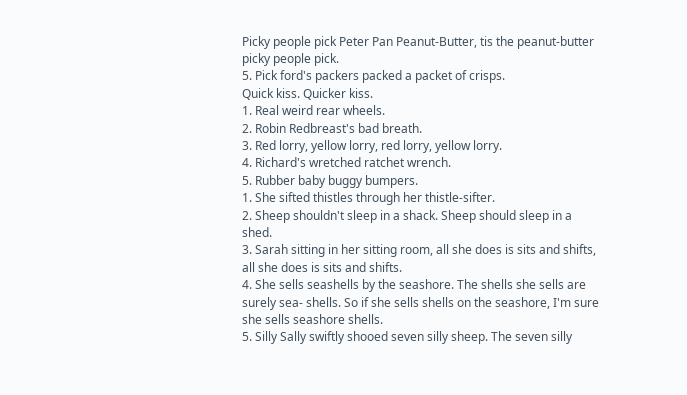Picky people pick Peter Pan Peanut-Butter, tis the peanut-butter picky people pick.
5. Pick ford's packers packed a packet of crisps.
Quick kiss. Quicker kiss.
1. Real weird rear wheels.
2. Robin Redbreast's bad breath.
3. Red lorry, yellow lorry, red lorry, yellow lorry.
4. Richard's wretched ratchet wrench.
5. Rubber baby buggy bumpers.
1. She sifted thistles through her thistle-sifter.
2. Sheep shouldn't sleep in a shack. Sheep should sleep in a shed.
3. Sarah sitting in her sitting room, all she does is sits and shifts, all she does is sits and shifts.
4. She sells seashells by the seashore. The shells she sells are surely sea- shells. So if she sells shells on the seashore, I'm sure she sells seashore shells.
5. Silly Sally swiftly shooed seven silly sheep. The seven silly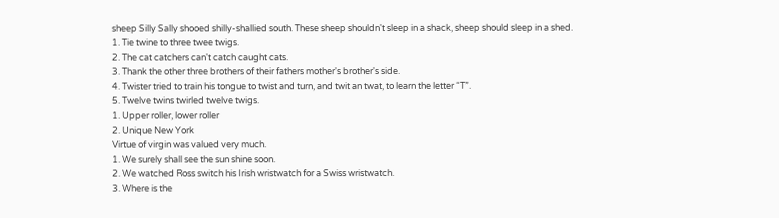sheep Silly Sally shooed shilly-shallied south. These sheep shouldn't sleep in a shack, sheep should sleep in a shed.
1. Tie twine to three twee twigs.
2. The cat catchers can't catch caught cats.
3. Thank the other three brothers of their fathers mother's brother's side.
4. Twister tried to train his tongue to twist and turn, and twit an twat, to learn the letter “T”.
5. Twelve twins twirled twelve twigs.
1. Upper roller, lower roller
2. Unique New York
Virtue of virgin was valued very much.
1. We surely shall see the sun shine soon.
2. We watched Ross switch his Irish wristwatch for a Swiss wristwatch.
3. Where is the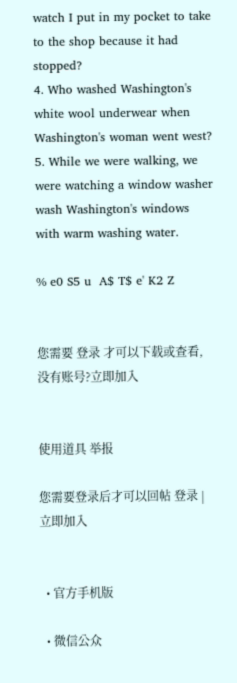watch I put in my pocket to take to the shop because it had stopped?
4. Who washed Washington's white wool underwear when Washington's woman went west?
5. While we were walking, we were watching a window washer wash Washington's windows with warm washing water.

% e0 S5 u  A$ T$ e' K2 Z


您需要 登录 才可以下载或查看,没有账号?立即加入


使用道具 举报

您需要登录后才可以回帖 登录 | 立即加入


  • 官方手机版

  • 微信公众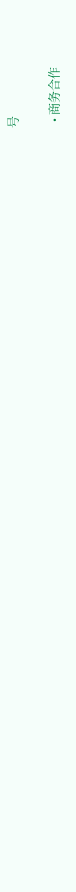号

  • 商务合作